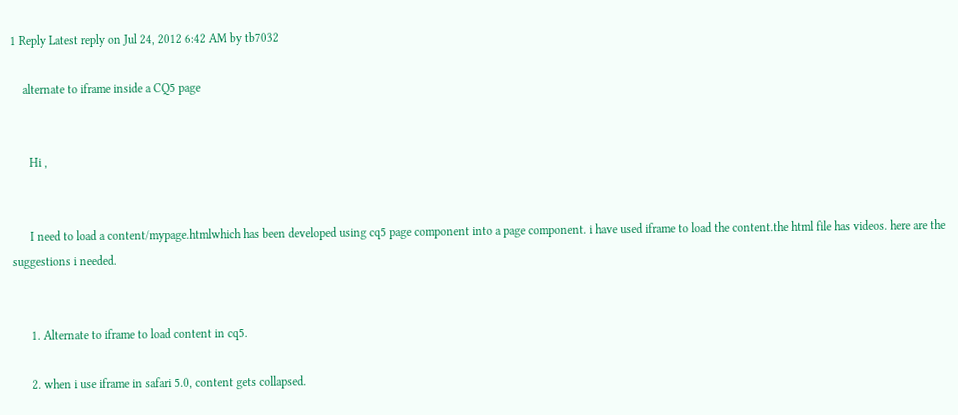1 Reply Latest reply on Jul 24, 2012 6:42 AM by tb7032

    alternate to iframe inside a CQ5 page


      Hi ,


      I need to load a content/mypage.htmlwhich has been developed using cq5 page component into a page component. i have used iframe to load the content.the html file has videos. here are the suggestions i needed.


      1. Alternate to iframe to load content in cq5.

      2. when i use iframe in safari 5.0, content gets collapsed.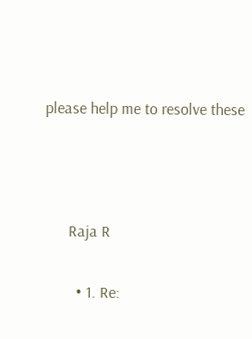please help me to resolve these



      Raja R

        • 1. Re: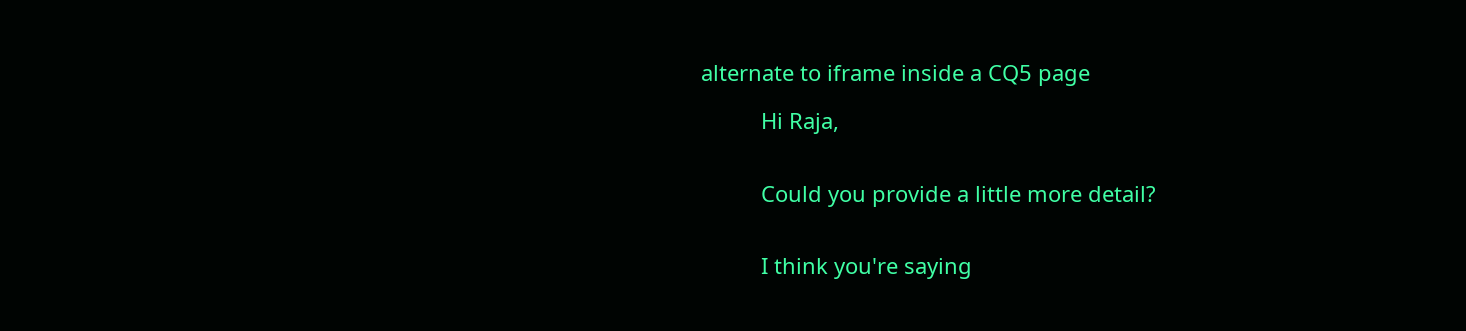alternate to iframe inside a CQ5 page

          Hi Raja,


          Could you provide a little more detail?


          I think you're saying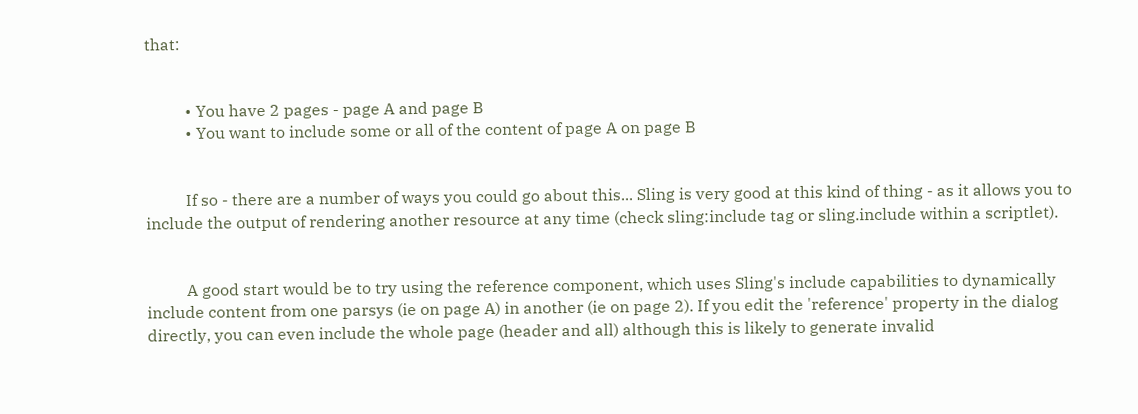that:


          • You have 2 pages - page A and page B
          • You want to include some or all of the content of page A on page B


          If so - there are a number of ways you could go about this... Sling is very good at this kind of thing - as it allows you to include the output of rendering another resource at any time (check sling:include tag or sling.include within a scriptlet).


          A good start would be to try using the reference component, which uses Sling's include capabilities to dynamically include content from one parsys (ie on page A) in another (ie on page 2). If you edit the 'reference' property in the dialog directly, you can even include the whole page (header and all) although this is likely to generate invalid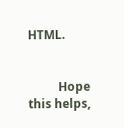HTML.


          Hope this helps,